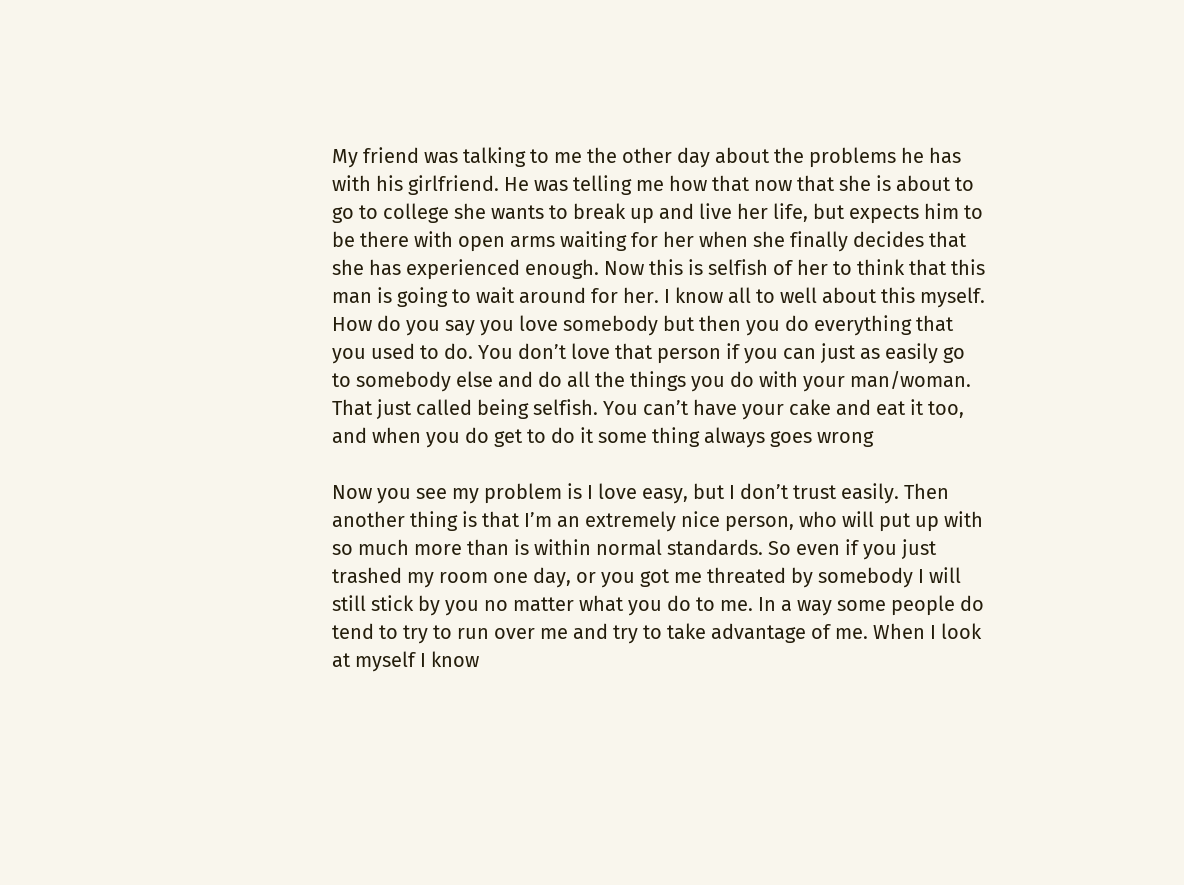My friend was talking to me the other day about the problems he has with his girlfriend. He was telling me how that now that she is about to go to college she wants to break up and live her life, but expects him to be there with open arms waiting for her when she finally decides that she has experienced enough. Now this is selfish of her to think that this man is going to wait around for her. I know all to well about this myself. How do you say you love somebody but then you do everything that you used to do. You don’t love that person if you can just as easily go to somebody else and do all the things you do with your man/woman. That just called being selfish. You can’t have your cake and eat it too, and when you do get to do it some thing always goes wrong

Now you see my problem is I love easy, but I don’t trust easily. Then another thing is that I’m an extremely nice person, who will put up with so much more than is within normal standards. So even if you just trashed my room one day, or you got me threated by somebody I will still stick by you no matter what you do to me. In a way some people do tend to try to run over me and try to take advantage of me. When I look at myself I know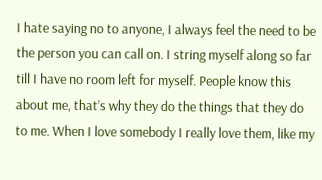I hate saying no to anyone, I always feel the need to be the person you can call on. I string myself along so far till I have no room left for myself. People know this about me, that’s why they do the things that they do to me. When I love somebody I really love them, like my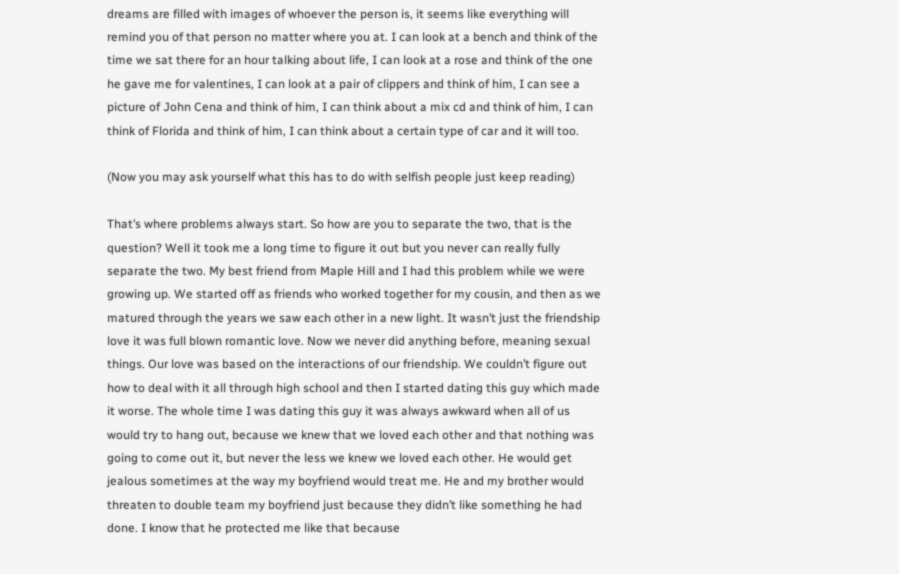dreams are filled with images of whoever the person is, it seems like everything will remind you of that person no matter where you at. I can look at a bench and think of the time we sat there for an hour talking about life, I can look at a rose and think of the one he gave me for valentines, I can look at a pair of clippers and think of him, I can see a picture of John Cena and think of him, I can think about a mix cd and think of him, I can think of Florida and think of him, I can think about a certain type of car and it will too.

(Now you may ask yourself what this has to do with selfish people just keep reading)

That’s where problems always start. So how are you to separate the two, that is the question? Well it took me a long time to figure it out but you never can really fully separate the two. My best friend from Maple Hill and I had this problem while we were growing up. We started off as friends who worked together for my cousin, and then as we matured through the years we saw each other in a new light. It wasn’t just the friendship love it was full blown romantic love. Now we never did anything before, meaning sexual things. Our love was based on the interactions of our friendship. We couldn’t figure out how to deal with it all through high school and then I started dating this guy which made it worse. The whole time I was dating this guy it was always awkward when all of us would try to hang out, because we knew that we loved each other and that nothing was going to come out it, but never the less we knew we loved each other. He would get jealous sometimes at the way my boyfriend would treat me. He and my brother would threaten to double team my boyfriend just because they didn’t like something he had done. I know that he protected me like that because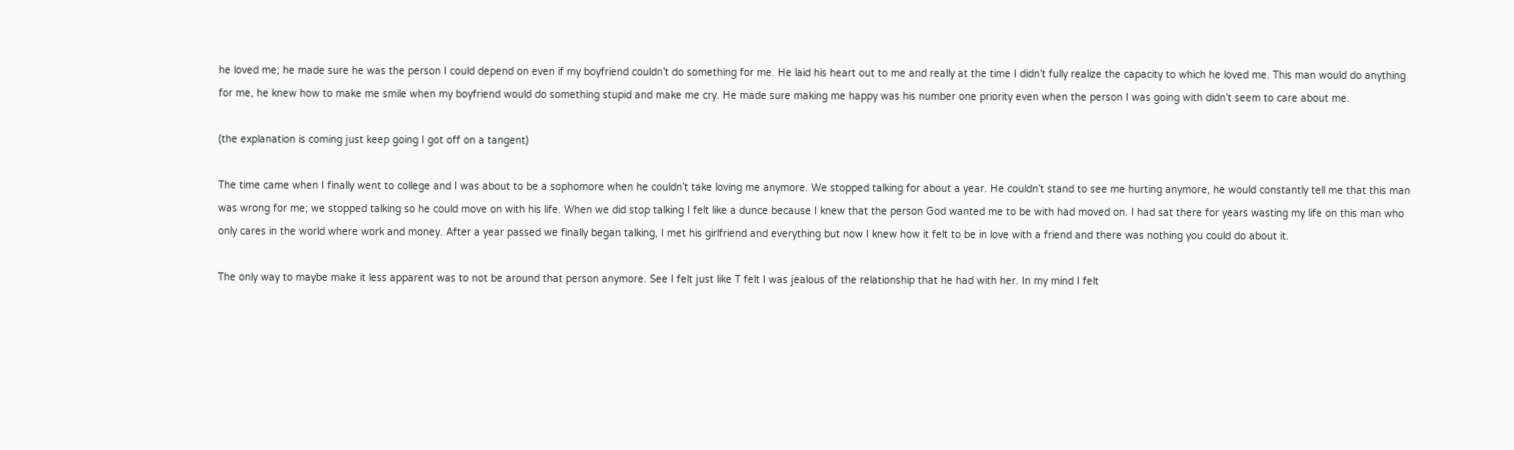he loved me; he made sure he was the person I could depend on even if my boyfriend couldn’t do something for me. He laid his heart out to me and really at the time I didn’t fully realize the capacity to which he loved me. This man would do anything for me, he knew how to make me smile when my boyfriend would do something stupid and make me cry. He made sure making me happy was his number one priority even when the person I was going with didn’t seem to care about me.

(the explanation is coming just keep going I got off on a tangent)

The time came when I finally went to college and I was about to be a sophomore when he couldn’t take loving me anymore. We stopped talking for about a year. He couldn’t stand to see me hurting anymore, he would constantly tell me that this man was wrong for me; we stopped talking so he could move on with his life. When we did stop talking I felt like a dunce because I knew that the person God wanted me to be with had moved on. I had sat there for years wasting my life on this man who only cares in the world where work and money. After a year passed we finally began talking, I met his girlfriend and everything but now I knew how it felt to be in love with a friend and there was nothing you could do about it.

The only way to maybe make it less apparent was to not be around that person anymore. See I felt just like T felt I was jealous of the relationship that he had with her. In my mind I felt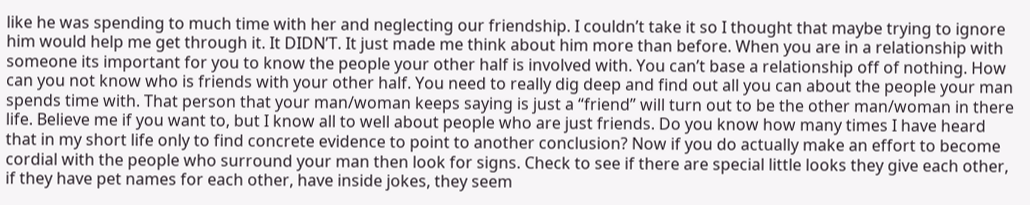like he was spending to much time with her and neglecting our friendship. I couldn’t take it so I thought that maybe trying to ignore him would help me get through it. It DIDN’T. It just made me think about him more than before. When you are in a relationship with someone its important for you to know the people your other half is involved with. You can’t base a relationship off of nothing. How can you not know who is friends with your other half. You need to really dig deep and find out all you can about the people your man spends time with. That person that your man/woman keeps saying is just a “friend” will turn out to be the other man/woman in there life. Believe me if you want to, but I know all to well about people who are just friends. Do you know how many times I have heard that in my short life only to find concrete evidence to point to another conclusion? Now if you do actually make an effort to become cordial with the people who surround your man then look for signs. Check to see if there are special little looks they give each other, if they have pet names for each other, have inside jokes, they seem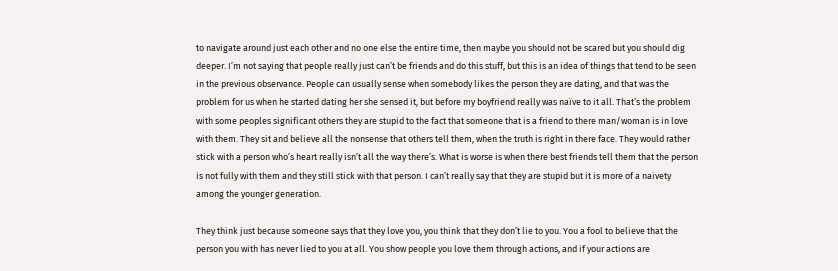to navigate around just each other and no one else the entire time, then maybe you should not be scared but you should dig deeper. I’m not saying that people really just can’t be friends and do this stuff, but this is an idea of things that tend to be seen in the previous observance. People can usually sense when somebody likes the person they are dating, and that was the problem for us when he started dating her she sensed it, but before my boyfriend really was naïve to it all. That’s the problem with some peoples significant others they are stupid to the fact that someone that is a friend to there man/woman is in love with them. They sit and believe all the nonsense that others tell them, when the truth is right in there face. They would rather stick with a person who’s heart really isn’t all the way there’s. What is worse is when there best friends tell them that the person is not fully with them and they still stick with that person. I can’t really say that they are stupid but it is more of a naivety among the younger generation.

They think just because someone says that they love you, you think that they don’t lie to you. You a fool to believe that the person you with has never lied to you at all. You show people you love them through actions, and if your actions are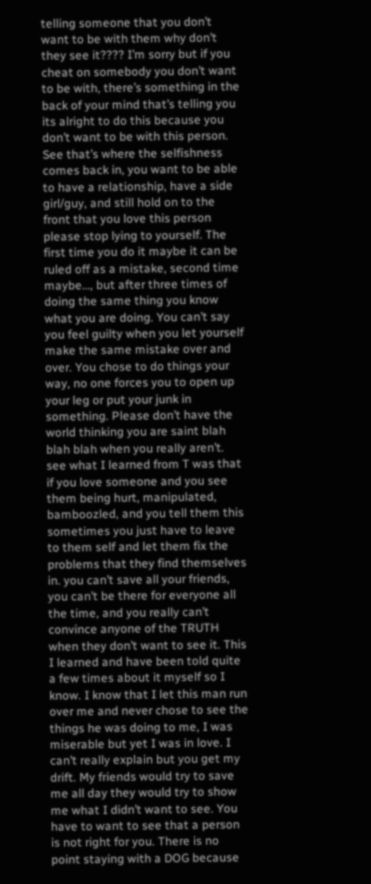telling someone that you don’t want to be with them why don’t they see it???? I’m sorry but if you cheat on somebody you don’t want to be with, there’s something in the back of your mind that’s telling you its alright to do this because you don’t want to be with this person. See that’s where the selfishness comes back in, you want to be able to have a relationship, have a side girl/guy, and still hold on to the front that you love this person please stop lying to yourself. The first time you do it maybe it can be ruled off as a mistake, second time maybe…, but after three times of doing the same thing you know what you are doing. You can’t say you feel guilty when you let yourself make the same mistake over and over. You chose to do things your way, no one forces you to open up your leg or put your junk in something. Please don’t have the world thinking you are saint blah blah blah when you really aren’t. see what I learned from T was that if you love someone and you see them being hurt, manipulated, bamboozled, and you tell them this sometimes you just have to leave to them self and let them fix the problems that they find themselves in. you can’t save all your friends, you can’t be there for everyone all the time, and you really can’t convince anyone of the TRUTH when they don’t want to see it. This I learned and have been told quite a few times about it myself so I know. I know that I let this man run over me and never chose to see the things he was doing to me, I was miserable but yet I was in love. I can’t really explain but you get my drift. My friends would try to save me all day they would try to show me what I didn’t want to see. You have to want to see that a person is not right for you. There is no point staying with a DOG because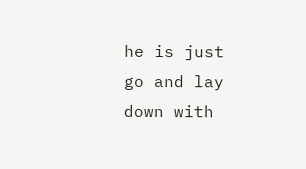he is just go and lay down with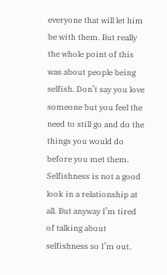everyone that will let him be with them. But really the whole point of this was about people being selfish. Don’t say you love someone but you feel the need to still go and do the things you would do before you met them. Selfishness is not a good look in a relationship at all. But anyway I’m tired of talking about selfishness so I’m out.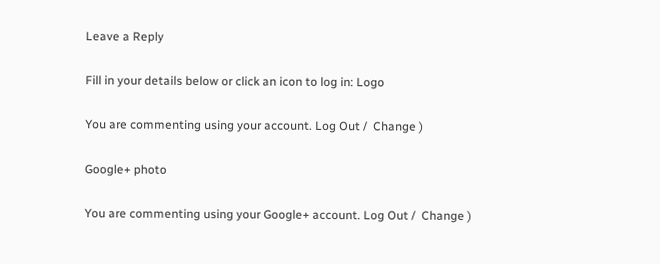Leave a Reply

Fill in your details below or click an icon to log in: Logo

You are commenting using your account. Log Out /  Change )

Google+ photo

You are commenting using your Google+ account. Log Out /  Change )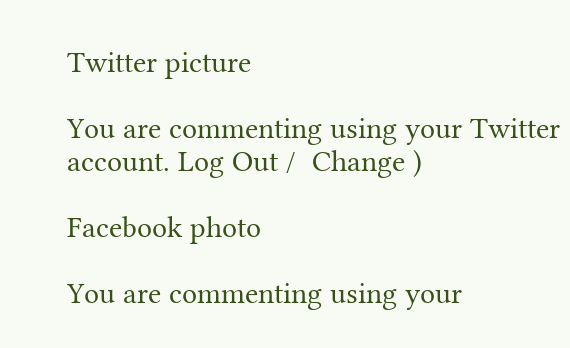Twitter picture

You are commenting using your Twitter account. Log Out /  Change )

Facebook photo

You are commenting using your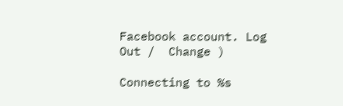Facebook account. Log Out /  Change )

Connecting to %s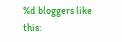%d bloggers like this: